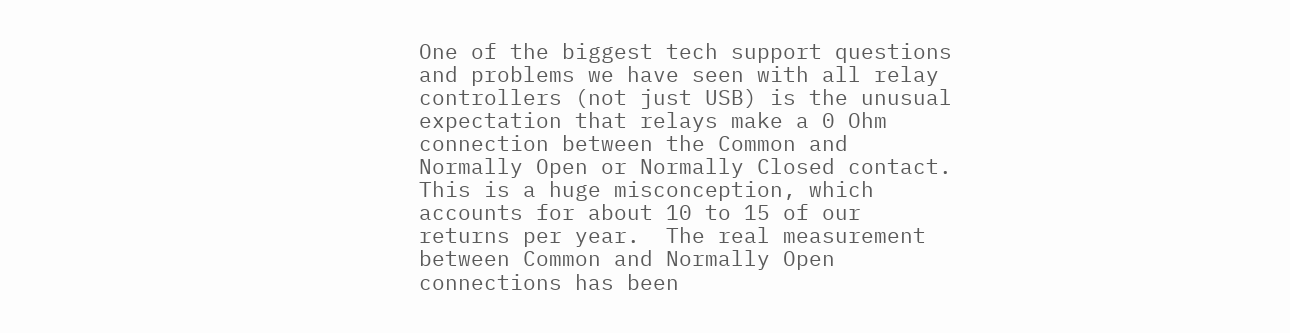One of the biggest tech support questions and problems we have seen with all relay controllers (not just USB) is the unusual expectation that relays make a 0 Ohm connection between the Common and Normally Open or Normally Closed contact.  This is a huge misconception, which accounts for about 10 to 15 of our returns per year.  The real measurement between Common and Normally Open connections has been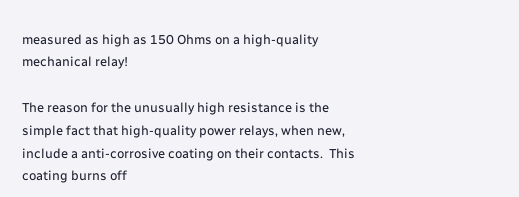measured as high as 150 Ohms on a high-quality mechanical relay!

The reason for the unusually high resistance is the simple fact that high-quality power relays, when new, include a anti-corrosive coating on their contacts.  This coating burns off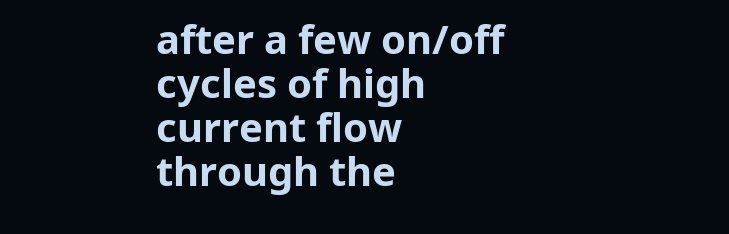after a few on/off cycles of high current flow through the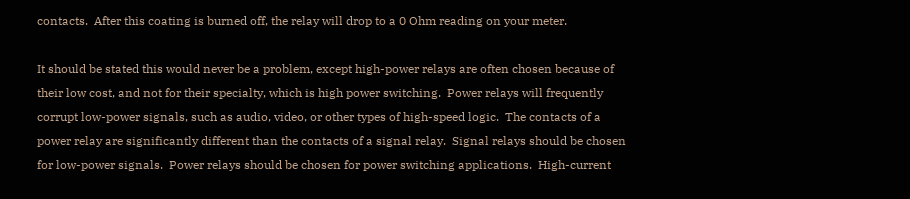contacts.  After this coating is burned off, the relay will drop to a 0 Ohm reading on your meter.

It should be stated this would never be a problem, except high-power relays are often chosen because of their low cost, and not for their specialty, which is high power switching.  Power relays will frequently corrupt low-power signals, such as audio, video, or other types of high-speed logic.  The contacts of a power relay are significantly different than the contacts of a signal relay.  Signal relays should be chosen for low-power signals.  Power relays should be chosen for power switching applications.  High-current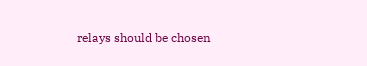relays should be chosen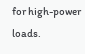for high-power loads.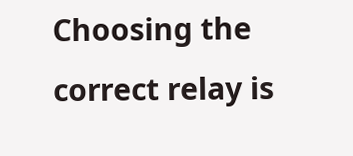Choosing the correct relay is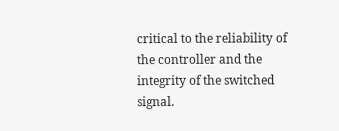critical to the reliability of the controller and the integrity of the switched signal.